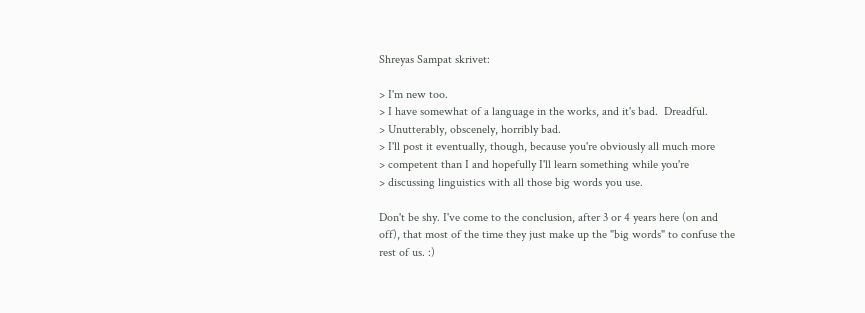Shreyas Sampat skrivet:

> I'm new too.
> I have somewhat of a language in the works, and it's bad.  Dreadful.
> Unutterably, obscenely, horribly bad.
> I'll post it eventually, though, because you're obviously all much more
> competent than I and hopefully I'll learn something while you're
> discussing linguistics with all those big words you use.

Don't be shy. I've come to the conclusion, after 3 or 4 years here (on and
off), that most of the time they just make up the "big words" to confuse the
rest of us. :)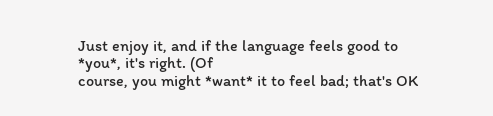Just enjoy it, and if the language feels good to *you*, it's right. (Of
course, you might *want* it to feel bad; that's OK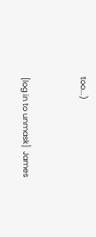too...)


[log in to unmask]  James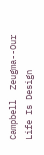Campbell  Zeugma--Our Life Is Design